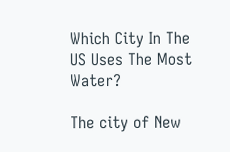Which City In The US Uses The Most Water?

The city of New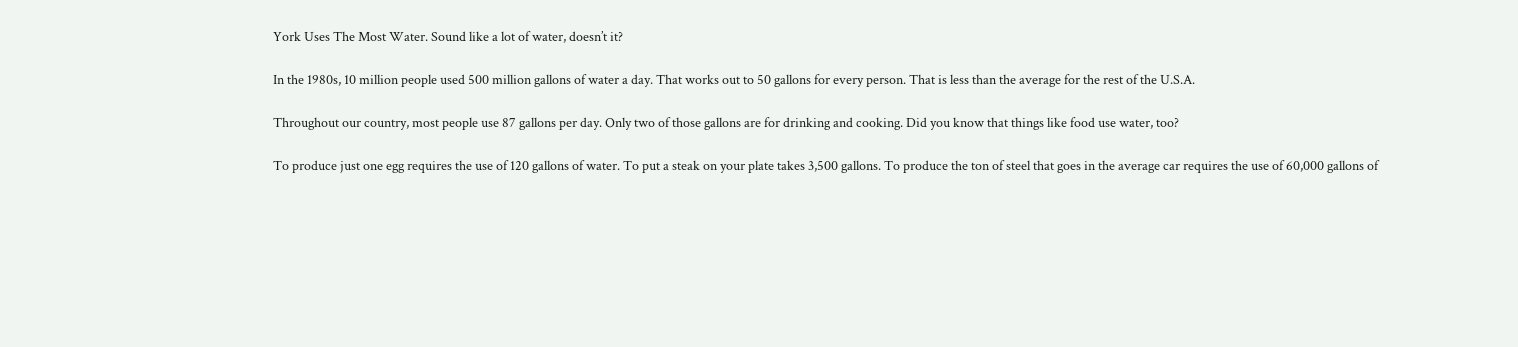York Uses The Most Water. Sound like a lot of water, doesn’t it?

In the 1980s, 10 million people used 500 million gallons of water a day. That works out to 50 gallons for every person. That is less than the average for the rest of the U.S.A.

Throughout our country, most people use 87 gallons per day. Only two of those gallons are for drinking and cooking. Did you know that things like food use water, too?

To produce just one egg requires the use of 120 gallons of water. To put a steak on your plate takes 3,500 gallons. To produce the ton of steel that goes in the average car requires the use of 60,000 gallons of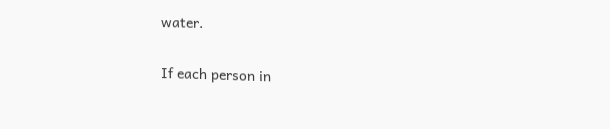water.

If each person in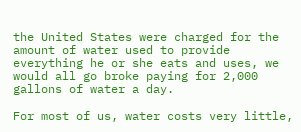the United States were charged for the amount of water used to provide everything he or she eats and uses, we would all go broke paying for 2,000 gallons of water a day.

For most of us, water costs very little,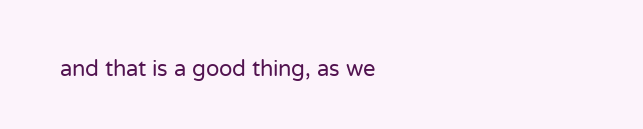and that is a good thing, as we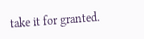take it for granted.